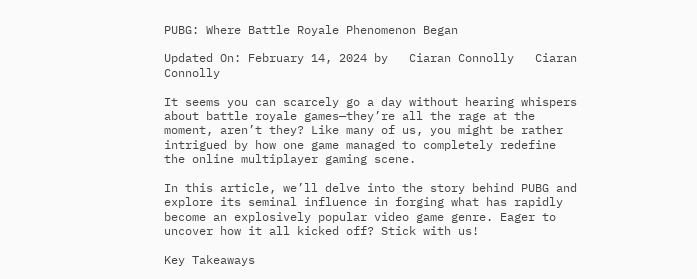PUBG: Where Battle Royale Phenomenon Began

Updated On: February 14, 2024 by   Ciaran Connolly   Ciaran Connolly

It seems you can scarcely go a day without hearing whispers about battle royale games—they’re all the rage at the moment, aren’t they? Like many of us, you might be rather intrigued by how one game managed to completely redefine the online multiplayer gaming scene.

In this article, we’ll delve into the story behind PUBG and explore its seminal influence in forging what has rapidly become an explosively popular video game genre. Eager to uncover how it all kicked off? Stick with us!

Key Takeaways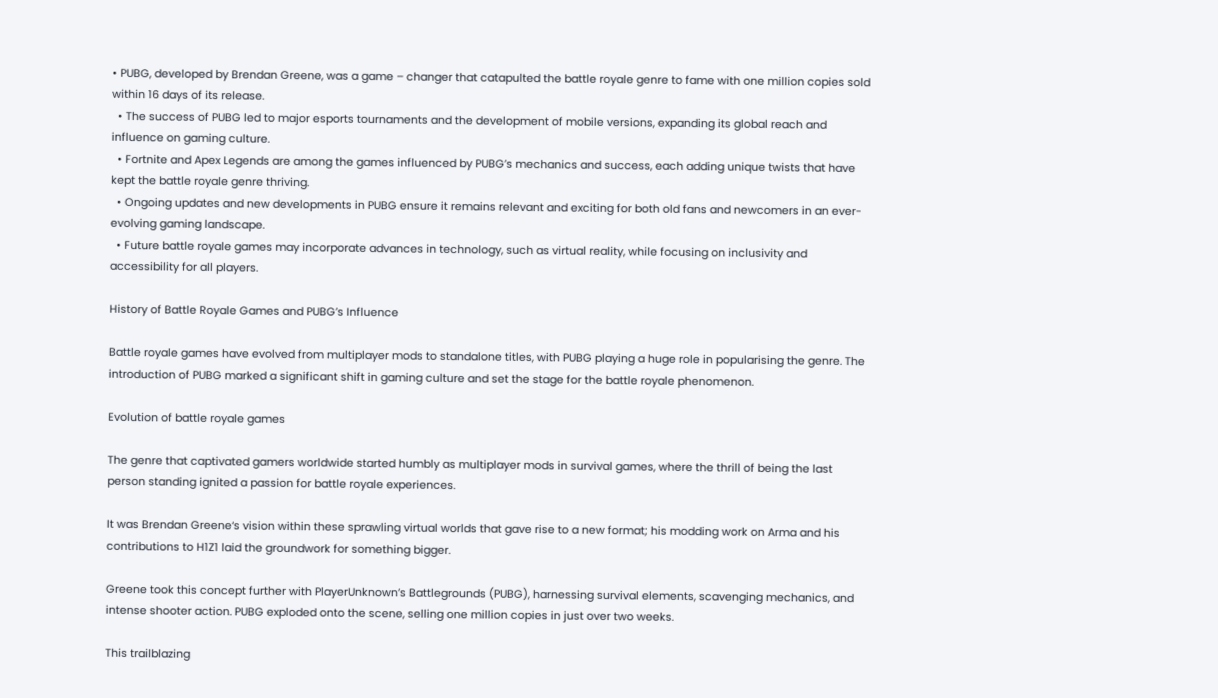• PUBG, developed by Brendan Greene, was a game – changer that catapulted the battle royale genre to fame with one million copies sold within 16 days of its release.
  • The success of PUBG led to major esports tournaments and the development of mobile versions, expanding its global reach and influence on gaming culture.
  • Fortnite and Apex Legends are among the games influenced by PUBG’s mechanics and success, each adding unique twists that have kept the battle royale genre thriving.
  • Ongoing updates and new developments in PUBG ensure it remains relevant and exciting for both old fans and newcomers in an ever-evolving gaming landscape.
  • Future battle royale games may incorporate advances in technology, such as virtual reality, while focusing on inclusivity and accessibility for all players.

History of Battle Royale Games and PUBG’s Influence

Battle royale games have evolved from multiplayer mods to standalone titles, with PUBG playing a huge role in popularising the genre. The introduction of PUBG marked a significant shift in gaming culture and set the stage for the battle royale phenomenon.

Evolution of battle royale games

The genre that captivated gamers worldwide started humbly as multiplayer mods in survival games, where the thrill of being the last person standing ignited a passion for battle royale experiences.

It was Brendan Greene‘s vision within these sprawling virtual worlds that gave rise to a new format; his modding work on Arma and his contributions to H1Z1 laid the groundwork for something bigger.

Greene took this concept further with PlayerUnknown’s Battlegrounds (PUBG), harnessing survival elements, scavenging mechanics, and intense shooter action. PUBG exploded onto the scene, selling one million copies in just over two weeks.

This trailblazing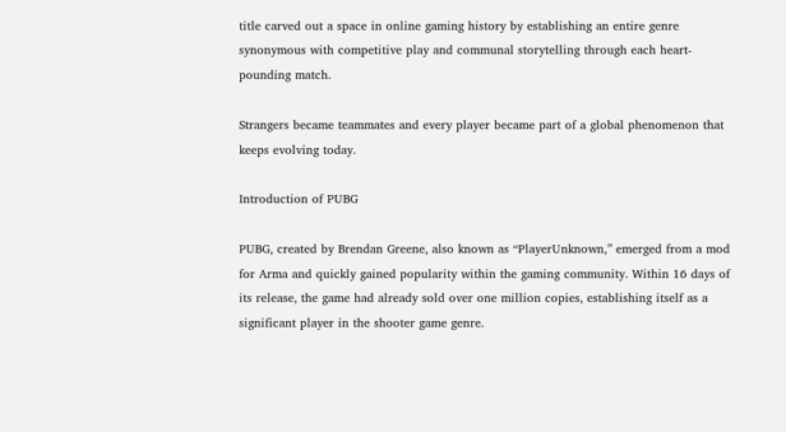title carved out a space in online gaming history by establishing an entire genre synonymous with competitive play and communal storytelling through each heart-pounding match.

Strangers became teammates and every player became part of a global phenomenon that keeps evolving today.

Introduction of PUBG

PUBG, created by Brendan Greene, also known as “PlayerUnknown,” emerged from a mod for Arma and quickly gained popularity within the gaming community. Within 16 days of its release, the game had already sold over one million copies, establishing itself as a significant player in the shooter game genre.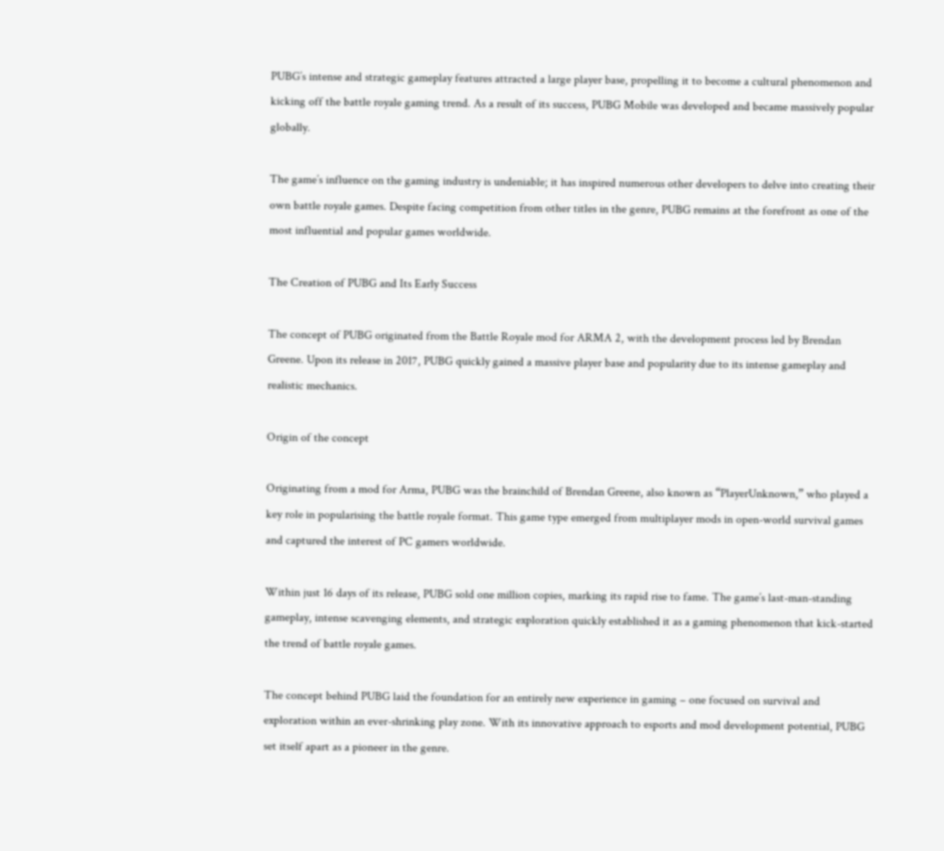PUBG’s intense and strategic gameplay features attracted a large player base, propelling it to become a cultural phenomenon and kicking off the battle royale gaming trend. As a result of its success, PUBG Mobile was developed and became massively popular globally.

The game’s influence on the gaming industry is undeniable; it has inspired numerous other developers to delve into creating their own battle royale games. Despite facing competition from other titles in the genre, PUBG remains at the forefront as one of the most influential and popular games worldwide.

The Creation of PUBG and Its Early Success

The concept of PUBG originated from the Battle Royale mod for ARMA 2, with the development process led by Brendan Greene. Upon its release in 2017, PUBG quickly gained a massive player base and popularity due to its intense gameplay and realistic mechanics.

Origin of the concept

Originating from a mod for Arma, PUBG was the brainchild of Brendan Greene, also known as “PlayerUnknown,” who played a key role in popularising the battle royale format. This game type emerged from multiplayer mods in open-world survival games and captured the interest of PC gamers worldwide.

Within just 16 days of its release, PUBG sold one million copies, marking its rapid rise to fame. The game’s last-man-standing gameplay, intense scavenging elements, and strategic exploration quickly established it as a gaming phenomenon that kick-started the trend of battle royale games.

The concept behind PUBG laid the foundation for an entirely new experience in gaming – one focused on survival and exploration within an ever-shrinking play zone. With its innovative approach to esports and mod development potential, PUBG set itself apart as a pioneer in the genre.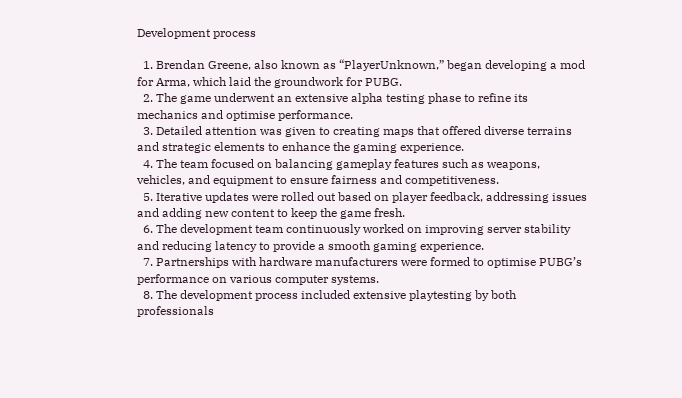Development process

  1. Brendan Greene, also known as “PlayerUnknown,” began developing a mod for Arma, which laid the groundwork for PUBG.
  2. The game underwent an extensive alpha testing phase to refine its mechanics and optimise performance.
  3. Detailed attention was given to creating maps that offered diverse terrains and strategic elements to enhance the gaming experience.
  4. The team focused on balancing gameplay features such as weapons, vehicles, and equipment to ensure fairness and competitiveness.
  5. Iterative updates were rolled out based on player feedback, addressing issues and adding new content to keep the game fresh.
  6. The development team continuously worked on improving server stability and reducing latency to provide a smooth gaming experience.
  7. Partnerships with hardware manufacturers were formed to optimise PUBG’s performance on various computer systems.
  8. The development process included extensive playtesting by both professionals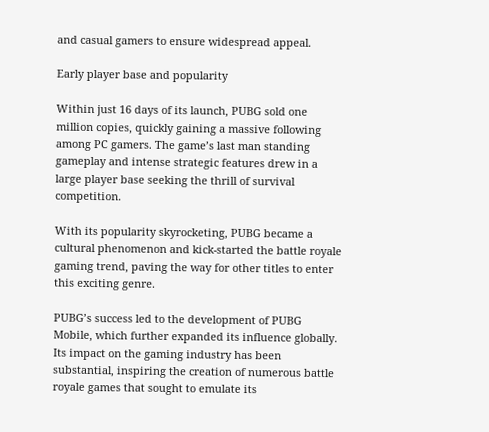and casual gamers to ensure widespread appeal.

Early player base and popularity

Within just 16 days of its launch, PUBG sold one million copies, quickly gaining a massive following among PC gamers. The game’s last man standing gameplay and intense strategic features drew in a large player base seeking the thrill of survival competition.

With its popularity skyrocketing, PUBG became a cultural phenomenon and kick-started the battle royale gaming trend, paving the way for other titles to enter this exciting genre.

PUBG’s success led to the development of PUBG Mobile, which further expanded its influence globally. Its impact on the gaming industry has been substantial, inspiring the creation of numerous battle royale games that sought to emulate its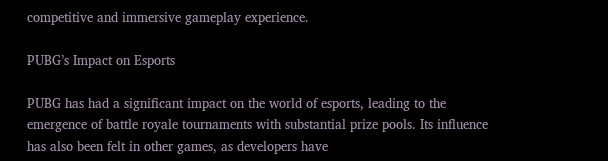competitive and immersive gameplay experience.

PUBG’s Impact on Esports

PUBG has had a significant impact on the world of esports, leading to the emergence of battle royale tournaments with substantial prize pools. Its influence has also been felt in other games, as developers have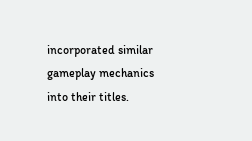incorporated similar gameplay mechanics into their titles.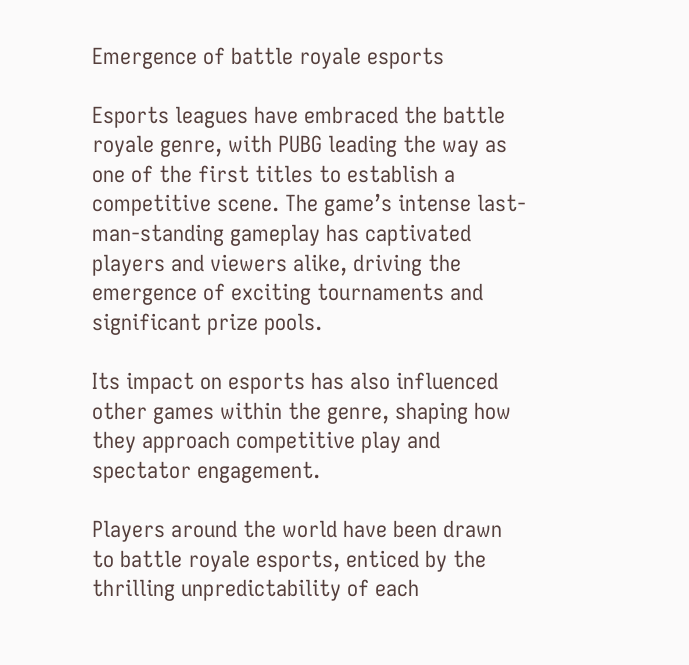Emergence of battle royale esports

Esports leagues have embraced the battle royale genre, with PUBG leading the way as one of the first titles to establish a competitive scene. The game’s intense last-man-standing gameplay has captivated players and viewers alike, driving the emergence of exciting tournaments and significant prize pools.

Its impact on esports has also influenced other games within the genre, shaping how they approach competitive play and spectator engagement.

Players around the world have been drawn to battle royale esports, enticed by the thrilling unpredictability of each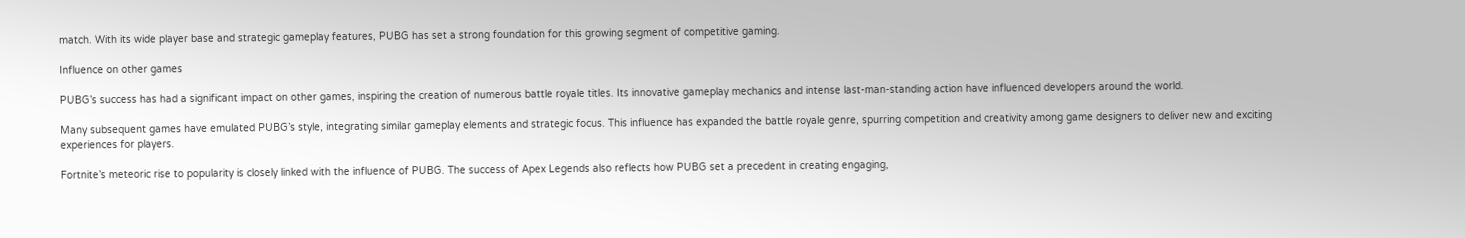match. With its wide player base and strategic gameplay features, PUBG has set a strong foundation for this growing segment of competitive gaming.

Influence on other games

PUBG’s success has had a significant impact on other games, inspiring the creation of numerous battle royale titles. Its innovative gameplay mechanics and intense last-man-standing action have influenced developers around the world.

Many subsequent games have emulated PUBG’s style, integrating similar gameplay elements and strategic focus. This influence has expanded the battle royale genre, spurring competition and creativity among game designers to deliver new and exciting experiences for players.

Fortnite’s meteoric rise to popularity is closely linked with the influence of PUBG. The success of Apex Legends also reflects how PUBG set a precedent in creating engaging,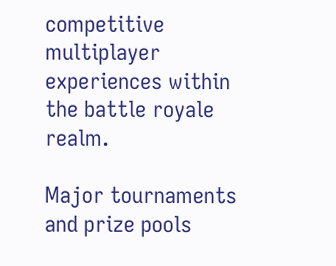competitive multiplayer experiences within the battle royale realm.

Major tournaments and prize pools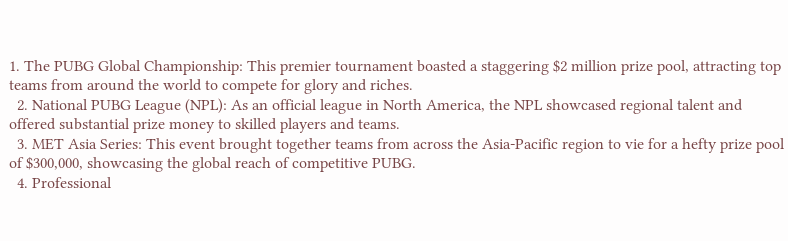1. The PUBG Global Championship: This premier tournament boasted a staggering $2 million prize pool, attracting top teams from around the world to compete for glory and riches.
  2. National PUBG League (NPL): As an official league in North America, the NPL showcased regional talent and offered substantial prize money to skilled players and teams.
  3. MET Asia Series: This event brought together teams from across the Asia-Pacific region to vie for a hefty prize pool of $300,000, showcasing the global reach of competitive PUBG.
  4. Professional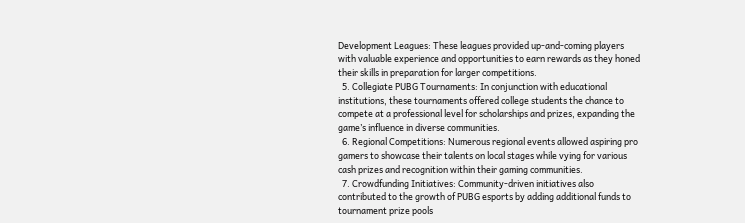Development Leagues: These leagues provided up-and-coming players with valuable experience and opportunities to earn rewards as they honed their skills in preparation for larger competitions.
  5. Collegiate PUBG Tournaments: In conjunction with educational institutions, these tournaments offered college students the chance to compete at a professional level for scholarships and prizes, expanding the game’s influence in diverse communities.
  6. Regional Competitions: Numerous regional events allowed aspiring pro gamers to showcase their talents on local stages while vying for various cash prizes and recognition within their gaming communities.
  7. Crowdfunding Initiatives: Community-driven initiatives also contributed to the growth of PUBG esports by adding additional funds to tournament prize pools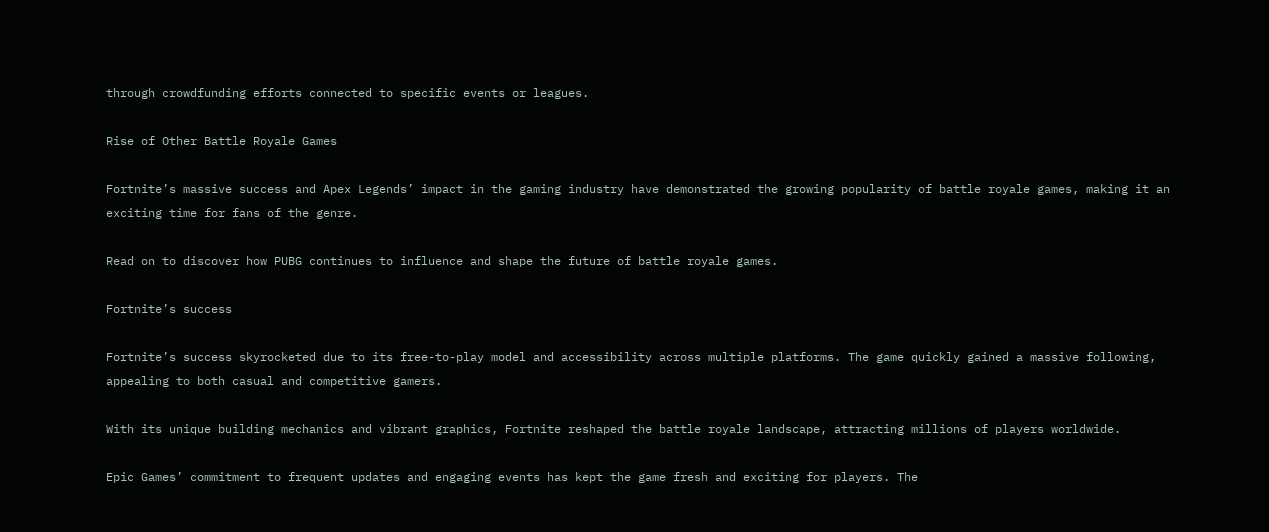through crowdfunding efforts connected to specific events or leagues.

Rise of Other Battle Royale Games

Fortnite’s massive success and Apex Legends’ impact in the gaming industry have demonstrated the growing popularity of battle royale games, making it an exciting time for fans of the genre.

Read on to discover how PUBG continues to influence and shape the future of battle royale games.

Fortnite’s success

Fortnite’s success skyrocketed due to its free-to-play model and accessibility across multiple platforms. The game quickly gained a massive following, appealing to both casual and competitive gamers.

With its unique building mechanics and vibrant graphics, Fortnite reshaped the battle royale landscape, attracting millions of players worldwide.

Epic Games’ commitment to frequent updates and engaging events has kept the game fresh and exciting for players. The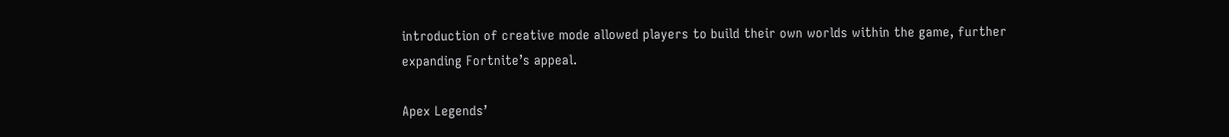introduction of creative mode allowed players to build their own worlds within the game, further expanding Fortnite’s appeal.

Apex Legends’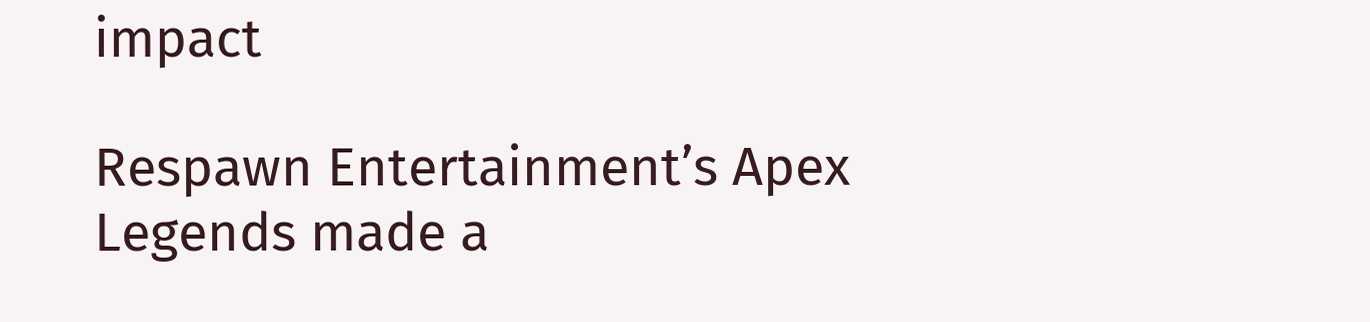impact

Respawn Entertainment’s Apex Legends made a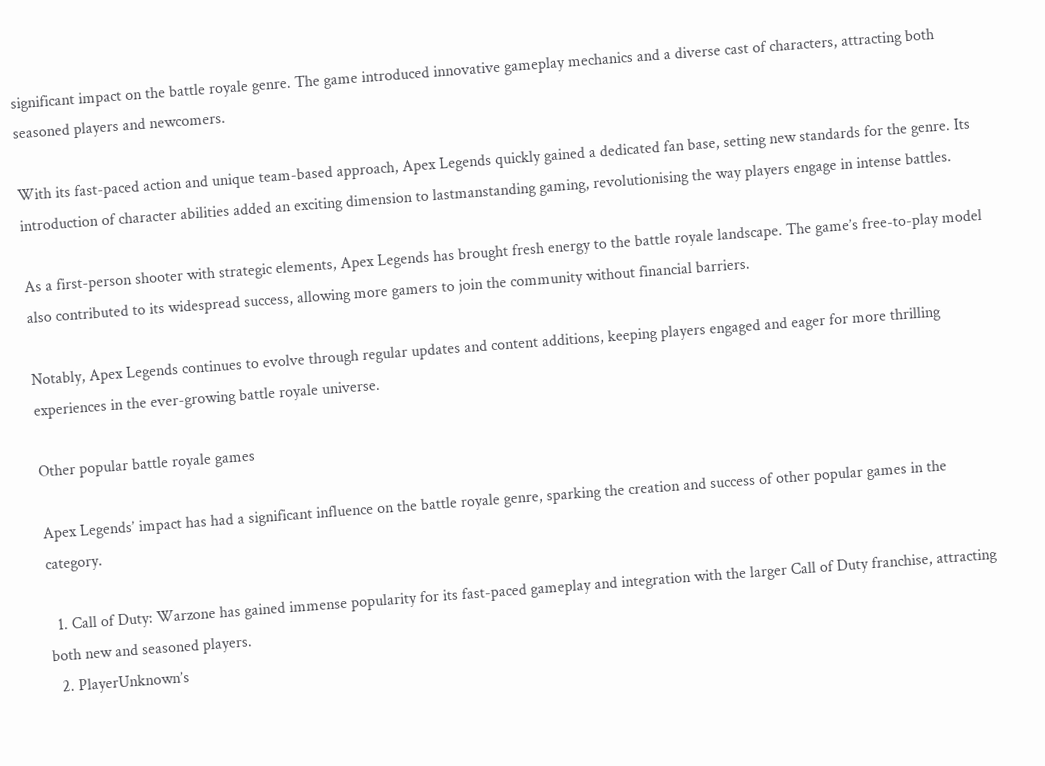significant impact on the battle royale genre. The game introduced innovative gameplay mechanics and a diverse cast of characters, attracting both seasoned players and newcomers.

With its fast-paced action and unique team-based approach, Apex Legends quickly gained a dedicated fan base, setting new standards for the genre. Its introduction of character abilities added an exciting dimension to lastmanstanding gaming, revolutionising the way players engage in intense battles.

As a first-person shooter with strategic elements, Apex Legends has brought fresh energy to the battle royale landscape. The game’s free-to-play model also contributed to its widespread success, allowing more gamers to join the community without financial barriers.

Notably, Apex Legends continues to evolve through regular updates and content additions, keeping players engaged and eager for more thrilling experiences in the ever-growing battle royale universe.

Other popular battle royale games

Apex Legends’ impact has had a significant influence on the battle royale genre, sparking the creation and success of other popular games in the category.

  1. Call of Duty: Warzone has gained immense popularity for its fast-paced gameplay and integration with the larger Call of Duty franchise, attracting both new and seasoned players.
  2. PlayerUnknown’s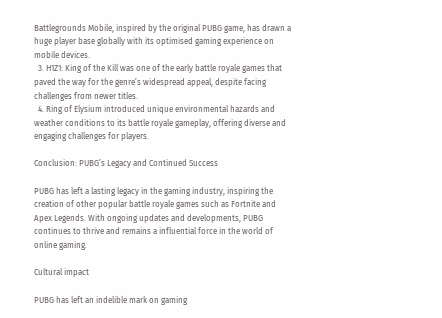Battlegrounds Mobile, inspired by the original PUBG game, has drawn a huge player base globally with its optimised gaming experience on mobile devices.
  3. H1Z1: King of the Kill was one of the early battle royale games that paved the way for the genre’s widespread appeal, despite facing challenges from newer titles.
  4. Ring of Elysium introduced unique environmental hazards and weather conditions to its battle royale gameplay, offering diverse and engaging challenges for players.

Conclusion: PUBG’s Legacy and Continued Success

PUBG has left a lasting legacy in the gaming industry, inspiring the creation of other popular battle royale games such as Fortnite and Apex Legends. With ongoing updates and developments, PUBG continues to thrive and remains a influential force in the world of online gaming.

Cultural impact

PUBG has left an indelible mark on gaming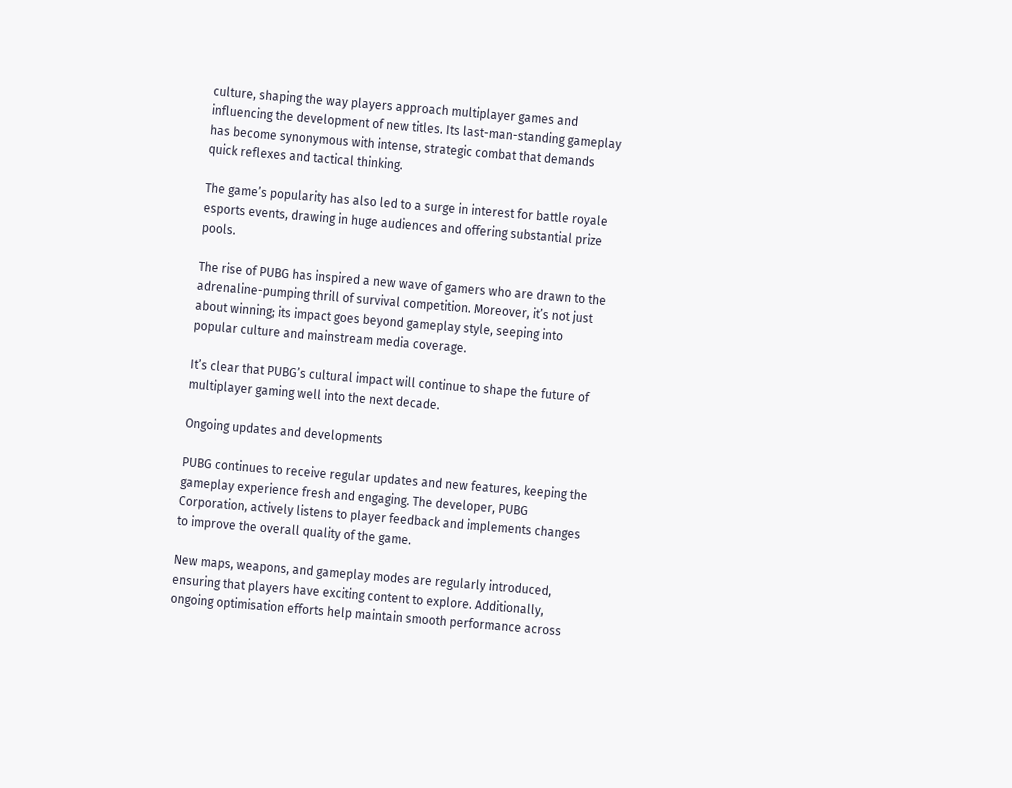culture, shaping the way players approach multiplayer games and influencing the development of new titles. Its last-man-standing gameplay has become synonymous with intense, strategic combat that demands quick reflexes and tactical thinking.

The game’s popularity has also led to a surge in interest for battle royale esports events, drawing in huge audiences and offering substantial prize pools.

The rise of PUBG has inspired a new wave of gamers who are drawn to the adrenaline-pumping thrill of survival competition. Moreover, it’s not just about winning; its impact goes beyond gameplay style, seeping into popular culture and mainstream media coverage.

It’s clear that PUBG’s cultural impact will continue to shape the future of multiplayer gaming well into the next decade.

Ongoing updates and developments

PUBG continues to receive regular updates and new features, keeping the gameplay experience fresh and engaging. The developer, PUBG Corporation, actively listens to player feedback and implements changes to improve the overall quality of the game.

New maps, weapons, and gameplay modes are regularly introduced, ensuring that players have exciting content to explore. Additionally, ongoing optimisation efforts help maintain smooth performance across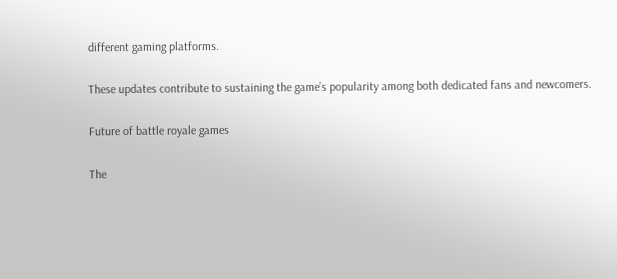different gaming platforms.

These updates contribute to sustaining the game’s popularity among both dedicated fans and newcomers.

Future of battle royale games

The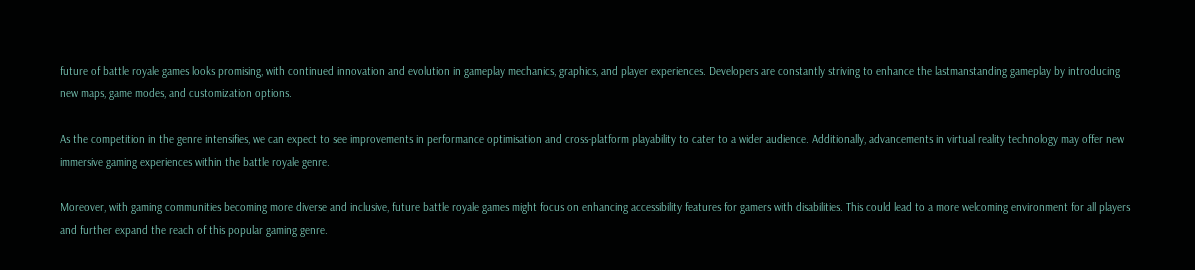future of battle royale games looks promising, with continued innovation and evolution in gameplay mechanics, graphics, and player experiences. Developers are constantly striving to enhance the lastmanstanding gameplay by introducing new maps, game modes, and customization options.

As the competition in the genre intensifies, we can expect to see improvements in performance optimisation and cross-platform playability to cater to a wider audience. Additionally, advancements in virtual reality technology may offer new immersive gaming experiences within the battle royale genre.

Moreover, with gaming communities becoming more diverse and inclusive, future battle royale games might focus on enhancing accessibility features for gamers with disabilities. This could lead to a more welcoming environment for all players and further expand the reach of this popular gaming genre.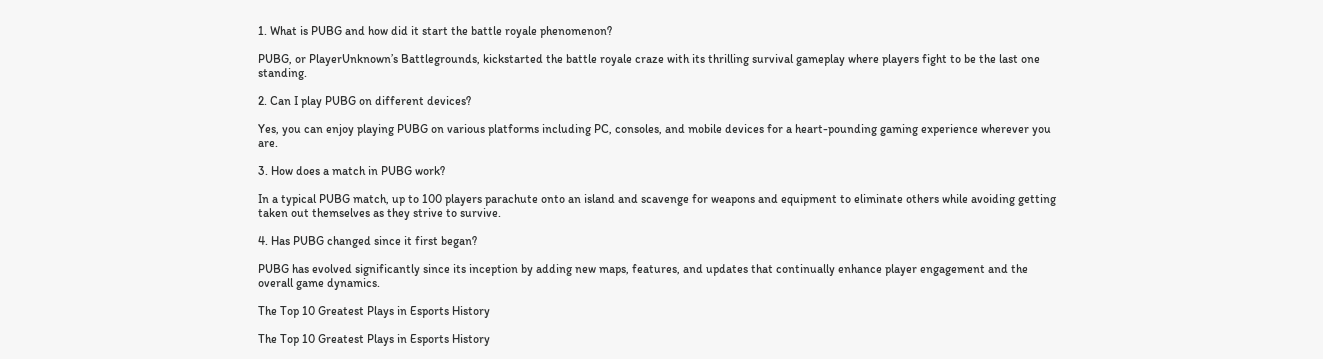1. What is PUBG and how did it start the battle royale phenomenon?

PUBG, or PlayerUnknown’s Battlegrounds, kickstarted the battle royale craze with its thrilling survival gameplay where players fight to be the last one standing.

2. Can I play PUBG on different devices?

Yes, you can enjoy playing PUBG on various platforms including PC, consoles, and mobile devices for a heart-pounding gaming experience wherever you are.

3. How does a match in PUBG work?

In a typical PUBG match, up to 100 players parachute onto an island and scavenge for weapons and equipment to eliminate others while avoiding getting taken out themselves as they strive to survive.

4. Has PUBG changed since it first began?

PUBG has evolved significantly since its inception by adding new maps, features, and updates that continually enhance player engagement and the overall game dynamics.

The Top 10 Greatest Plays in Esports History

The Top 10 Greatest Plays in Esports History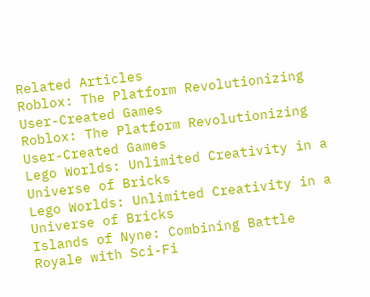Related Articles
Roblox: The Platform Revolutionizing User-Created Games
Roblox: The Platform Revolutionizing User-Created Games
Lego Worlds: Unlimited Creativity in a Universe of Bricks
Lego Worlds: Unlimited Creativity in a Universe of Bricks
Islands of Nyne: Combining Battle Royale with Sci-Fi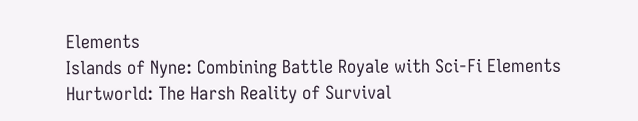Elements
Islands of Nyne: Combining Battle Royale with Sci-Fi Elements
Hurtworld: The Harsh Reality of Survival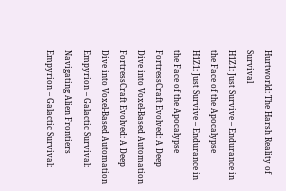Hurtworld: The Harsh Reality of Survival
H1Z1: Just Survive – Endurance in the Face of the Apocalypse
H1Z1: Just Survive – Endurance in the Face of the Apocalypse
FortressCraft Evolved: A Deep Dive into Voxel-Based Automation
FortressCraft Evolved: A Deep Dive into Voxel-Based Automation
Empyrion – Galactic Survival: Navigating Alien Frontiers
Empyrion – Galactic Survival: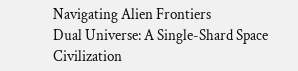Navigating Alien Frontiers
Dual Universe: A Single-Shard Space Civilization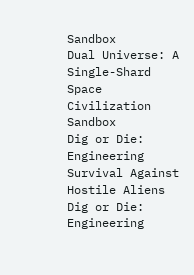Sandbox
Dual Universe: A Single-Shard Space Civilization Sandbox
Dig or Die: Engineering Survival Against Hostile Aliens
Dig or Die: Engineering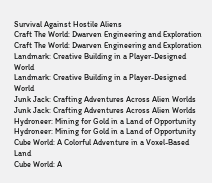Survival Against Hostile Aliens
Craft The World: Dwarven Engineering and Exploration
Craft The World: Dwarven Engineering and Exploration
Landmark: Creative Building in a Player-Designed World
Landmark: Creative Building in a Player-Designed World
Junk Jack: Crafting Adventures Across Alien Worlds
Junk Jack: Crafting Adventures Across Alien Worlds
Hydroneer: Mining for Gold in a Land of Opportunity
Hydroneer: Mining for Gold in a Land of Opportunity
Cube World: A Colorful Adventure in a Voxel-Based Land
Cube World: A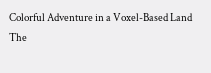Colorful Adventure in a Voxel-Based Land
The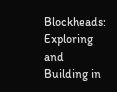Blockheads: Exploring and Building in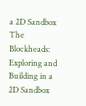a 2D Sandbox
The Blockheads: Exploring and Building in a 2D Sandbox